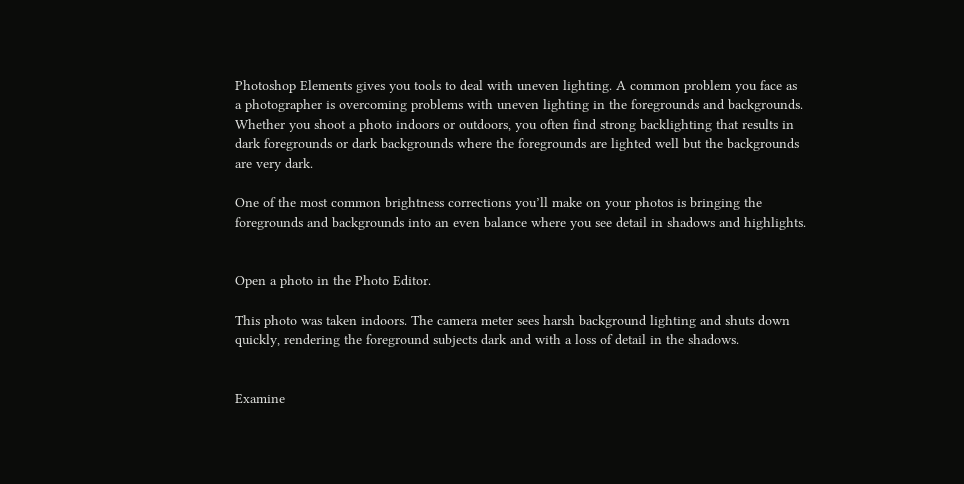Photoshop Elements gives you tools to deal with uneven lighting. A common problem you face as a photographer is overcoming problems with uneven lighting in the foregrounds and backgrounds. Whether you shoot a photo indoors or outdoors, you often find strong backlighting that results in dark foregrounds or dark backgrounds where the foregrounds are lighted well but the backgrounds are very dark.

One of the most common brightness corrections you’ll make on your photos is bringing the foregrounds and backgrounds into an even balance where you see detail in shadows and highlights.


Open a photo in the Photo Editor.

This photo was taken indoors. The camera meter sees harsh background lighting and shuts down quickly, rendering the foreground subjects dark and with a loss of detail in the shadows.


Examine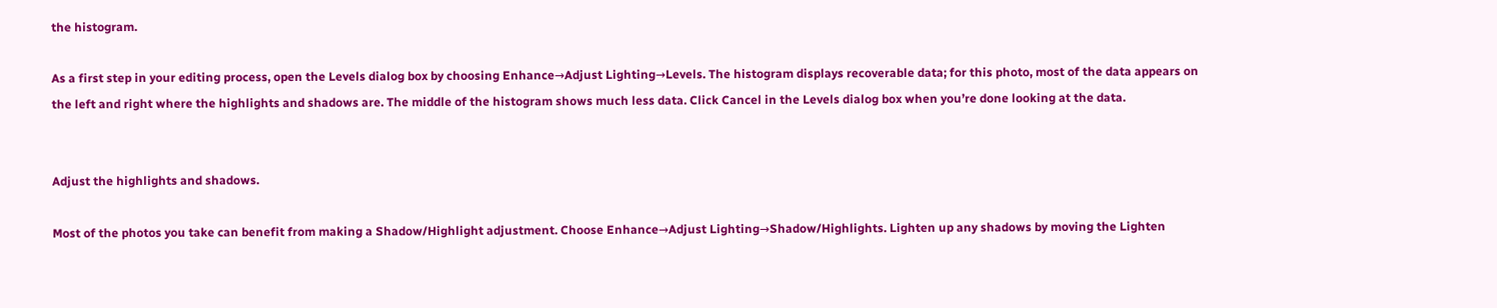the histogram.

As a first step in your editing process, open the Levels dialog box by choosing Enhance→Adjust Lighting→Levels. The histogram displays recoverable data; for this photo, most of the data appears on the left and right where the highlights and shadows are. The middle of the histogram shows much less data. Click Cancel in the Levels dialog box when you’re done looking at the data.


Adjust the highlights and shadows.

Most of the photos you take can benefit from making a Shadow/Highlight adjustment. Choose Enhance→Adjust Lighting→Shadow/Highlights. Lighten up any shadows by moving the Lighten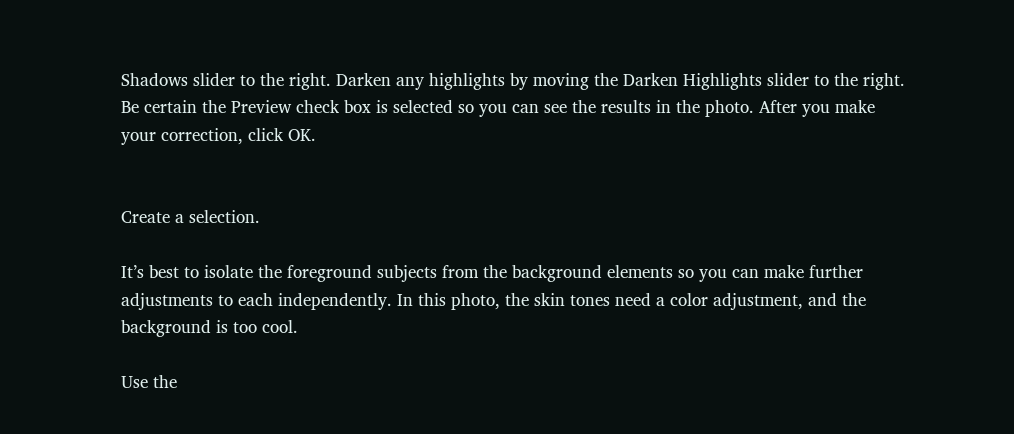Shadows slider to the right. Darken any highlights by moving the Darken Highlights slider to the right. Be certain the Preview check box is selected so you can see the results in the photo. After you make your correction, click OK.


Create a selection.

It’s best to isolate the foreground subjects from the background elements so you can make further adjustments to each independently. In this photo, the skin tones need a color adjustment, and the background is too cool.

Use the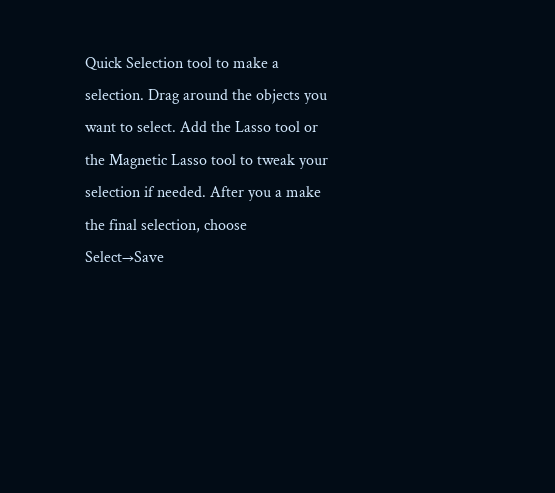Quick Selection tool to make a selection. Drag around the objects you want to select. Add the Lasso tool or the Magnetic Lasso tool to tweak your selection if needed. After you a make the final selection, choose Select→Save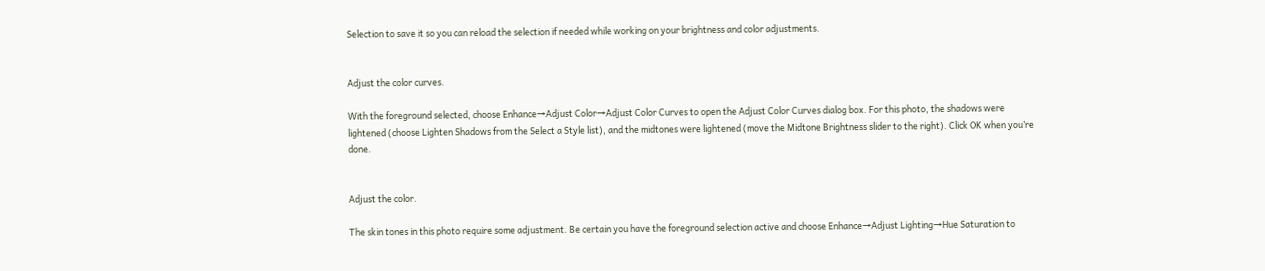Selection to save it so you can reload the selection if needed while working on your brightness and color adjustments.


Adjust the color curves.

With the foreground selected, choose Enhance→Adjust Color→Adjust Color Curves to open the Adjust Color Curves dialog box. For this photo, the shadows were lightened (choose Lighten Shadows from the Select a Style list), and the midtones were lightened (move the Midtone Brightness slider to the right). Click OK when you’re done.


Adjust the color.

The skin tones in this photo require some adjustment. Be certain you have the foreground selection active and choose Enhance→Adjust Lighting→Hue Saturation to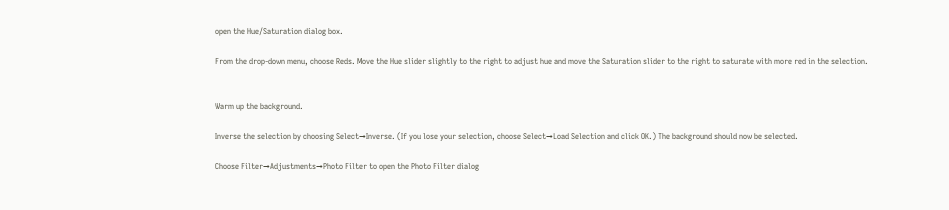open the Hue/Saturation dialog box.

From the drop-down menu, choose Reds. Move the Hue slider slightly to the right to adjust hue and move the Saturation slider to the right to saturate with more red in the selection.


Warm up the background.

Inverse the selection by choosing Select→Inverse. (If you lose your selection, choose Select→Load Selection and click OK.) The background should now be selected.

Choose Filter→Adjustments→Photo Filter to open the Photo Filter dialog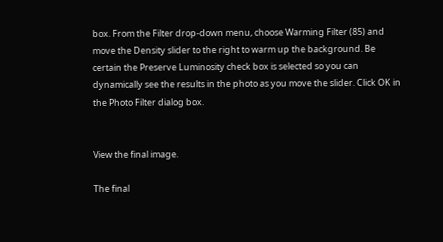box. From the Filter drop-down menu, choose Warming Filter (85) and move the Density slider to the right to warm up the background. Be certain the Preserve Luminosity check box is selected so you can dynamically see the results in the photo as you move the slider. Click OK in the Photo Filter dialog box.


View the final image.

The final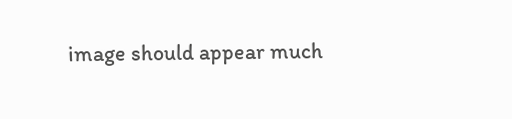image should appear much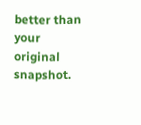better than your original snapshot.